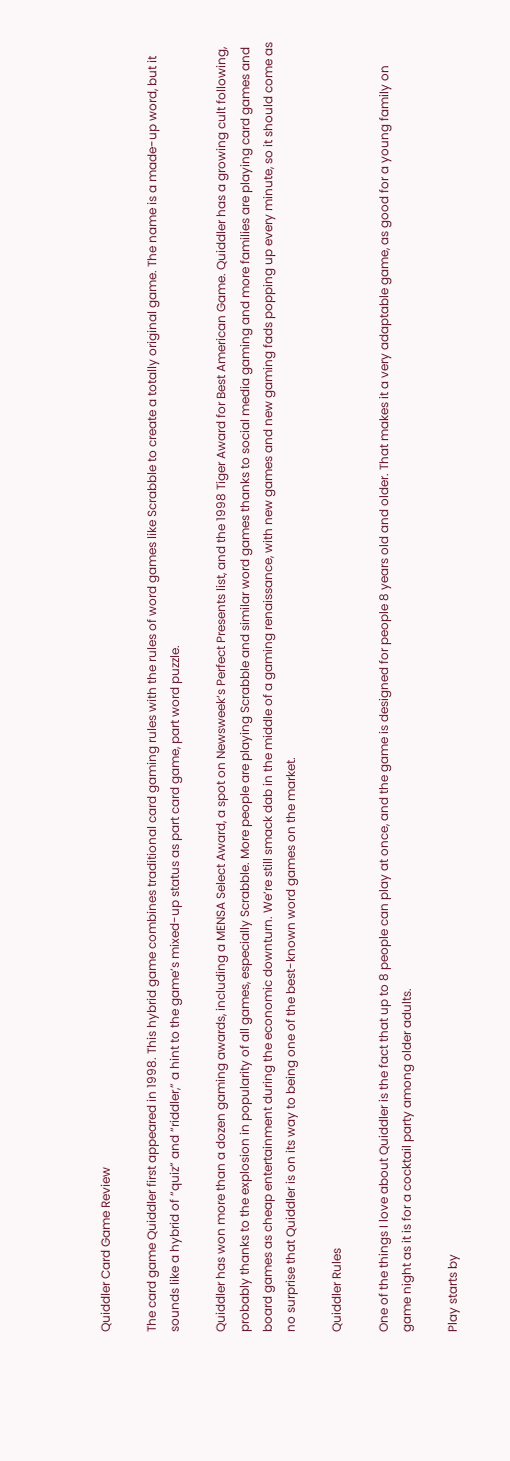Quiddler Card Game Review

The card game Quiddler first appeared in 1998. This hybrid game combines traditional card gaming rules with the rules of word games like Scrabble to create a totally original game. The name is a made-up word, but it sounds like a hybrid of “quiz” and “riddler,” a hint to the game’s mixed-up status as part card game, part word puzzle.

Quiddler has won more than a dozen gaming awards, including a MENSA Select Award, a spot on Newsweek‘s Perfect Presents list, and the 1998 Tiger Award for Best American Game. Quiddler has a growing cult following, probably thanks to the explosion in popularity of all games, especially Scrabble. More people are playing Scrabble and similar word games thanks to social media gaming and more families are playing card games and board games as cheap entertainment during the economic downturn. We’re still smack dab in the middle of a gaming renaissance, with new games and new gaming fads popping up every minute, so it should come as no surprise that Quiddler is on its way to being one of the best-known word games on the market.

Quiddler Rules

One of the things I love about Quiddler is the fact that up to 8 people can play at once, and the game is designed for people 8 years old and older. That makes it a very adaptable game, as good for a young family on game night as it is for a cocktail party among older adults.

Play starts by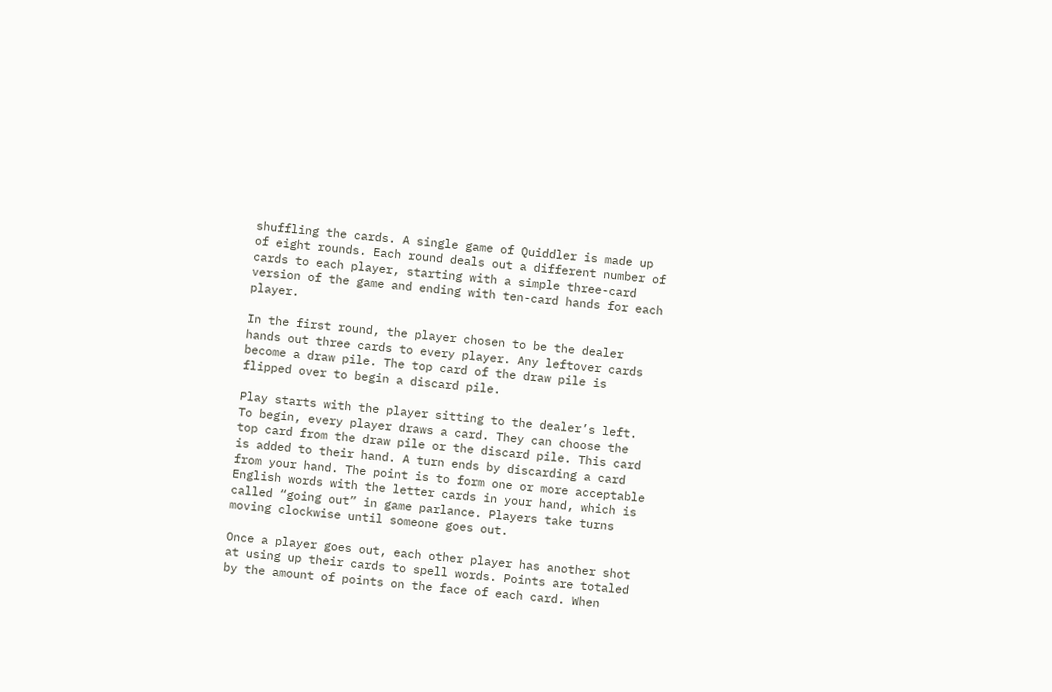shuffling the cards. A single game of Quiddler is made up of eight rounds. Each round deals out a different number of cards to each player, starting with a simple three-card version of the game and ending with ten-card hands for each player.

In the first round, the player chosen to be the dealer hands out three cards to every player. Any leftover cards become a draw pile. The top card of the draw pile is flipped over to begin a discard pile.

Play starts with the player sitting to the dealer’s left. To begin, every player draws a card. They can choose the top card from the draw pile or the discard pile. This card is added to their hand. A turn ends by discarding a card from your hand. The point is to form one or more acceptable English words with the letter cards in your hand, which is called “going out” in game parlance. Players take turns moving clockwise until someone goes out.

Once a player goes out, each other player has another shot at using up their cards to spell words. Points are totaled by the amount of points on the face of each card. When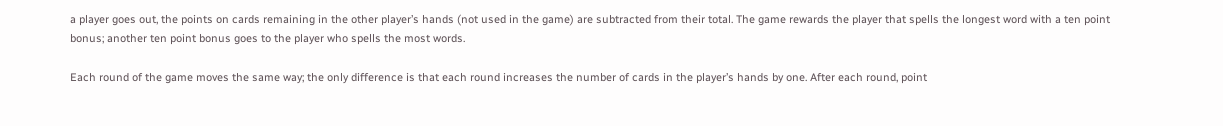a player goes out, the points on cards remaining in the other player’s hands (not used in the game) are subtracted from their total. The game rewards the player that spells the longest word with a ten point bonus; another ten point bonus goes to the player who spells the most words.

Each round of the game moves the same way; the only difference is that each round increases the number of cards in the player’s hands by one. After each round, point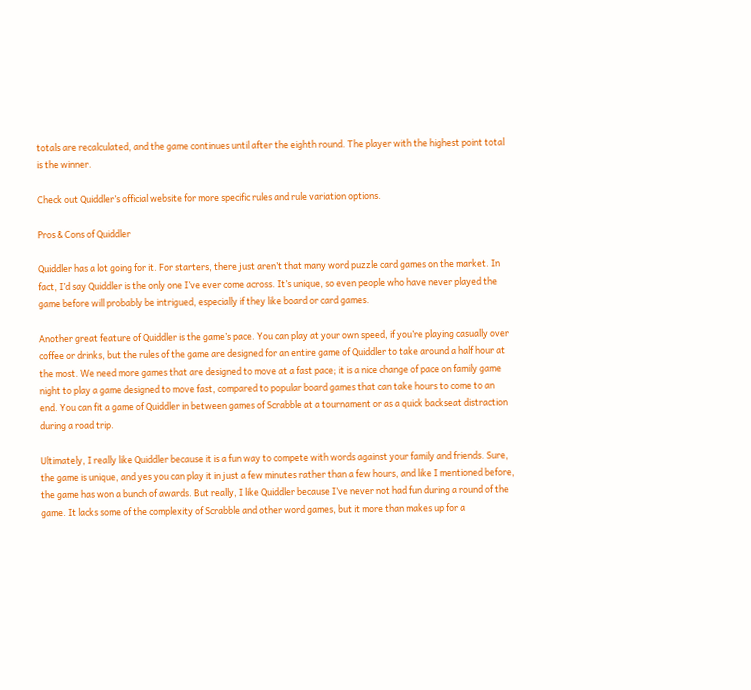totals are recalculated, and the game continues until after the eighth round. The player with the highest point total is the winner.

Check out Quiddler’s official website for more specific rules and rule variation options.

Pros & Cons of Quiddler

Quiddler has a lot going for it. For starters, there just aren’t that many word puzzle card games on the market. In fact, I’d say Quiddler is the only one I’ve ever come across. It’s unique, so even people who have never played the game before will probably be intrigued, especially if they like board or card games.

Another great feature of Quiddler is the game’s pace. You can play at your own speed, if you’re playing casually over coffee or drinks, but the rules of the game are designed for an entire game of Quiddler to take around a half hour at the most. We need more games that are designed to move at a fast pace; it is a nice change of pace on family game night to play a game designed to move fast, compared to popular board games that can take hours to come to an end. You can fit a game of Quiddler in between games of Scrabble at a tournament or as a quick backseat distraction during a road trip.

Ultimately, I really like Quiddler because it is a fun way to compete with words against your family and friends. Sure, the game is unique, and yes you can play it in just a few minutes rather than a few hours, and like I mentioned before, the game has won a bunch of awards. But really, I like Quiddler because I’ve never not had fun during a round of the game. It lacks some of the complexity of Scrabble and other word games, but it more than makes up for a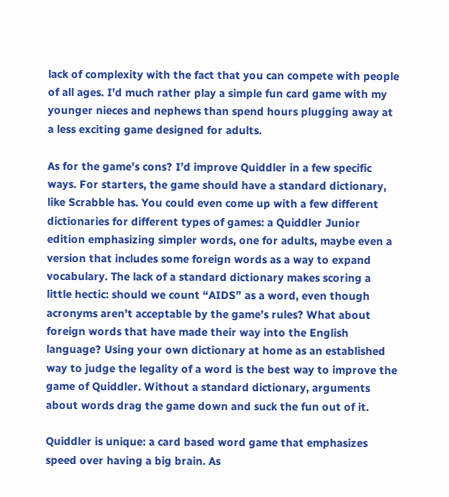lack of complexity with the fact that you can compete with people of all ages. I’d much rather play a simple fun card game with my younger nieces and nephews than spend hours plugging away at a less exciting game designed for adults.

As for the game’s cons? I’d improve Quiddler in a few specific ways. For starters, the game should have a standard dictionary, like Scrabble has. You could even come up with a few different dictionaries for different types of games: a Quiddler Junior edition emphasizing simpler words, one for adults, maybe even a version that includes some foreign words as a way to expand vocabulary. The lack of a standard dictionary makes scoring a little hectic: should we count “AIDS” as a word, even though acronyms aren’t acceptable by the game’s rules? What about foreign words that have made their way into the English language? Using your own dictionary at home as an established way to judge the legality of a word is the best way to improve the game of Quiddler. Without a standard dictionary, arguments about words drag the game down and suck the fun out of it.

Quiddler is unique: a card based word game that emphasizes speed over having a big brain. As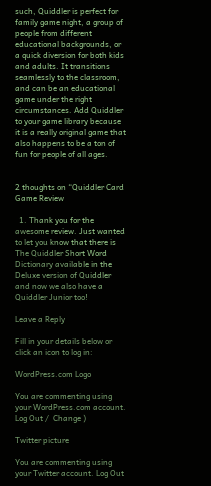such, Quiddler is perfect for family game night, a group of people from different educational backgrounds, or a quick diversion for both kids and adults. It transitions seamlessly to the classroom, and can be an educational game under the right circumstances. Add Quiddler to your game library because it is a really original game that also happens to be a ton of fun for people of all ages.


2 thoughts on “Quiddler Card Game Review

  1. Thank you for the awesome review. Just wanted to let you know that there is The Quiddler Short Word Dictionary available in the Deluxe version of Quiddler and now we also have a Quiddler Junior too!

Leave a Reply

Fill in your details below or click an icon to log in:

WordPress.com Logo

You are commenting using your WordPress.com account. Log Out /  Change )

Twitter picture

You are commenting using your Twitter account. Log Out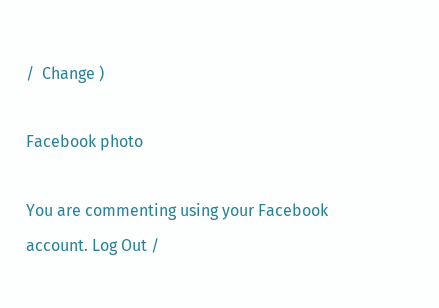/  Change )

Facebook photo

You are commenting using your Facebook account. Log Out /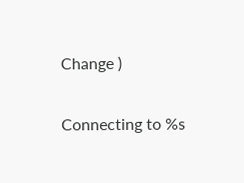Change )

Connecting to %s